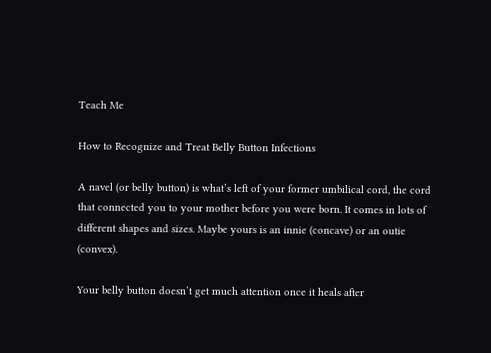Teach Me

How to Recognize and Treat Belly Button Infections

A navel (or belly button) is what’s left of your former umbilical cord, the cord that connected you to your mother before you were born. It comes in lots of different shapes and sizes. Maybe yours is an innie (concave) or an outie (convex).

Your belly button doesn’t get much attention once it heals after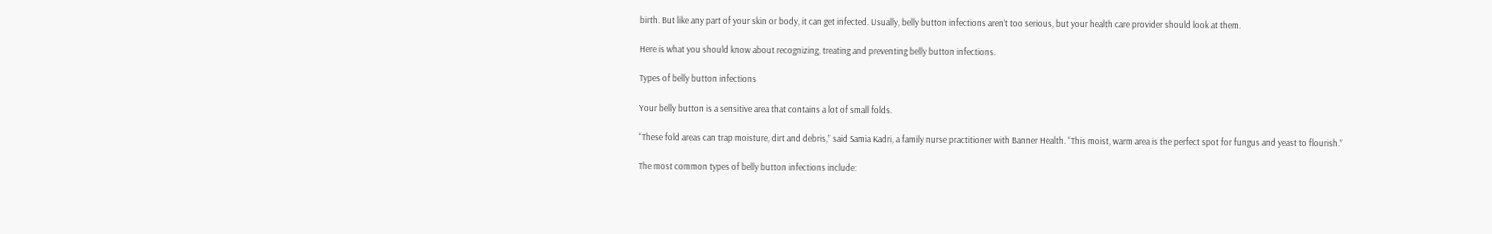birth. But like any part of your skin or body, it can get infected. Usually, belly button infections aren’t too serious, but your health care provider should look at them.

Here is what you should know about recognizing, treating and preventing belly button infections.

Types of belly button infections

Your belly button is a sensitive area that contains a lot of small folds.

“These fold areas can trap moisture, dirt and debris,” said Samia Kadri, a family nurse practitioner with Banner Health. “This moist, warm area is the perfect spot for fungus and yeast to flourish.”

The most common types of belly button infections include: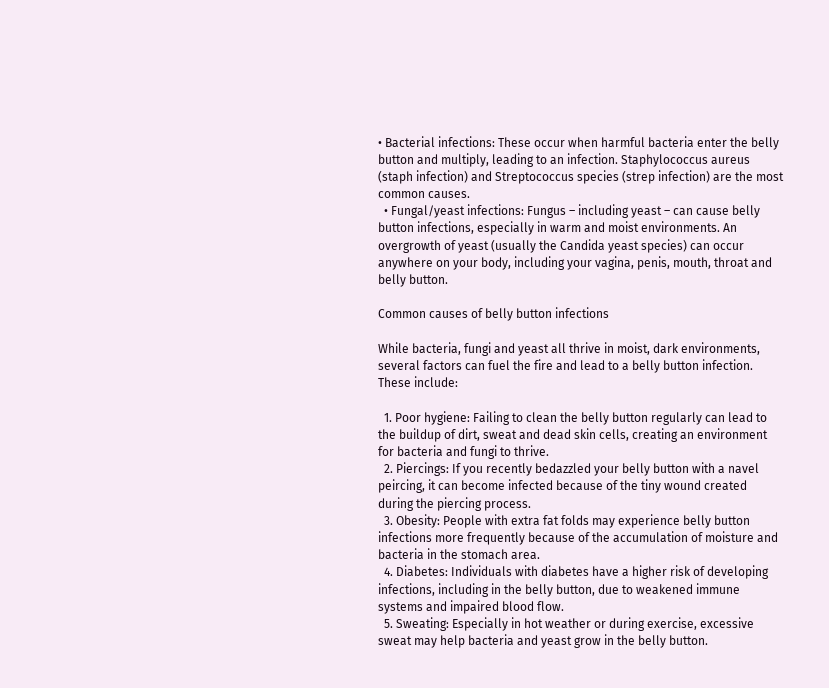• Bacterial infections: These occur when harmful bacteria enter the belly button and multiply, leading to an infection. Staphylococcus aureus (staph infection) and Streptococcus species (strep infection) are the most common causes.
  • Fungal/yeast infections: Fungus – including yeast – can cause belly button infections, especially in warm and moist environments. An overgrowth of yeast (usually the Candida yeast species) can occur anywhere on your body, including your vagina, penis, mouth, throat and belly button.

Common causes of belly button infections

While bacteria, fungi and yeast all thrive in moist, dark environments, several factors can fuel the fire and lead to a belly button infection. These include:

  1. Poor hygiene: Failing to clean the belly button regularly can lead to the buildup of dirt, sweat and dead skin cells, creating an environment for bacteria and fungi to thrive.
  2. Piercings: If you recently bedazzled your belly button with a navel peircing, it can become infected because of the tiny wound created during the piercing process.
  3. Obesity: People with extra fat folds may experience belly button infections more frequently because of the accumulation of moisture and bacteria in the stomach area.
  4. Diabetes: Individuals with diabetes have a higher risk of developing infections, including in the belly button, due to weakened immune systems and impaired blood flow.
  5. Sweating: Especially in hot weather or during exercise, excessive sweat may help bacteria and yeast grow in the belly button.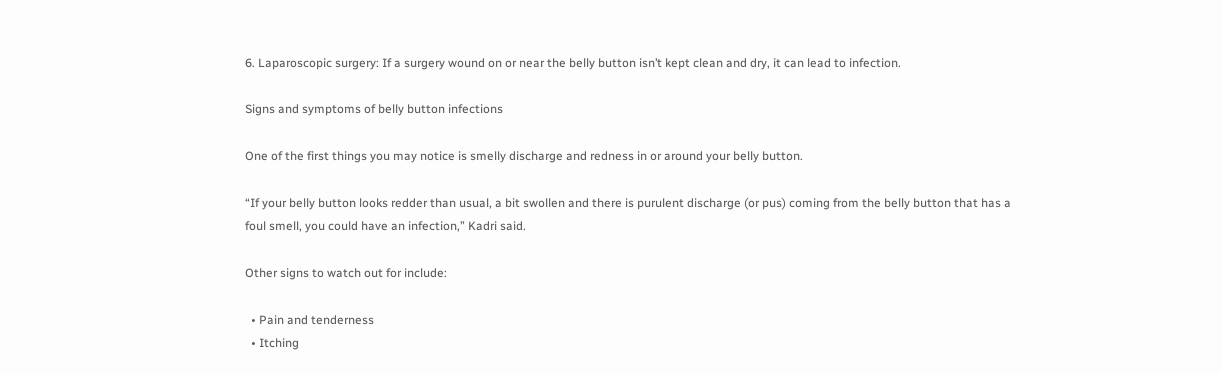6. Laparoscopic surgery: If a surgery wound on or near the belly button isn’t kept clean and dry, it can lead to infection.

Signs and symptoms of belly button infections

One of the first things you may notice is smelly discharge and redness in or around your belly button.

“If your belly button looks redder than usual, a bit swollen and there is purulent discharge (or pus) coming from the belly button that has a foul smell, you could have an infection,” Kadri said.

Other signs to watch out for include:

  • Pain and tenderness
  • Itching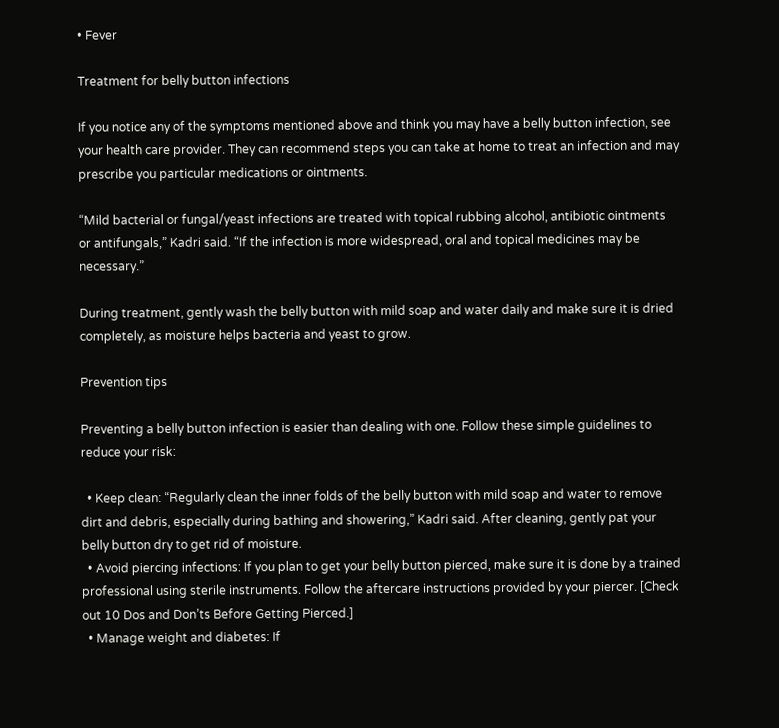• Fever

Treatment for belly button infections

If you notice any of the symptoms mentioned above and think you may have a belly button infection, see your health care provider. They can recommend steps you can take at home to treat an infection and may prescribe you particular medications or ointments.

“Mild bacterial or fungal/yeast infections are treated with topical rubbing alcohol, antibiotic ointments or antifungals,” Kadri said. “If the infection is more widespread, oral and topical medicines may be necessary.”

During treatment, gently wash the belly button with mild soap and water daily and make sure it is dried completely, as moisture helps bacteria and yeast to grow.

Prevention tips

Preventing a belly button infection is easier than dealing with one. Follow these simple guidelines to reduce your risk:

  • Keep clean: “Regularly clean the inner folds of the belly button with mild soap and water to remove dirt and debris, especially during bathing and showering,” Kadri said. After cleaning, gently pat your belly button dry to get rid of moisture.
  • Avoid piercing infections: If you plan to get your belly button pierced, make sure it is done by a trained professional using sterile instruments. Follow the aftercare instructions provided by your piercer. [Check out 10 Dos and Don’ts Before Getting Pierced.]
  • Manage weight and diabetes: If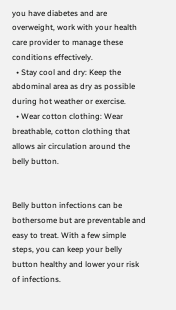you have diabetes and are overweight, work with your health care provider to manage these conditions effectively.
  • Stay cool and dry: Keep the abdominal area as dry as possible during hot weather or exercise.
  • Wear cotton clothing: Wear breathable, cotton clothing that allows air circulation around the belly button.


Belly button infections can be bothersome but are preventable and easy to treat. With a few simple steps, you can keep your belly button healthy and lower your risk of infections.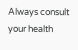Always consult your health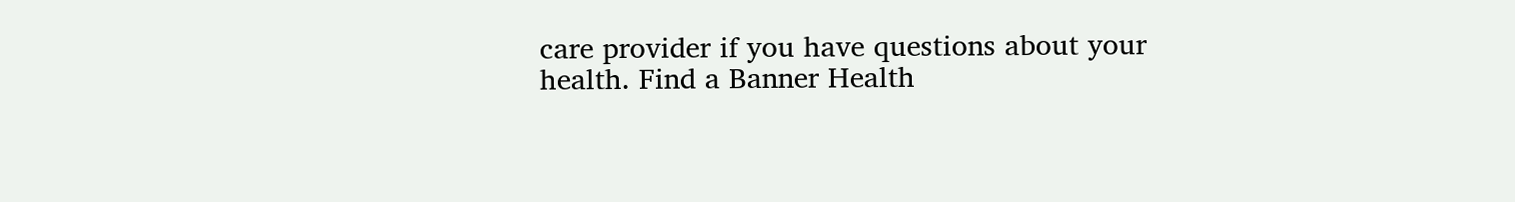care provider if you have questions about your health. Find a Banner Health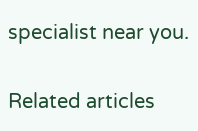specialist near you.

Related articles